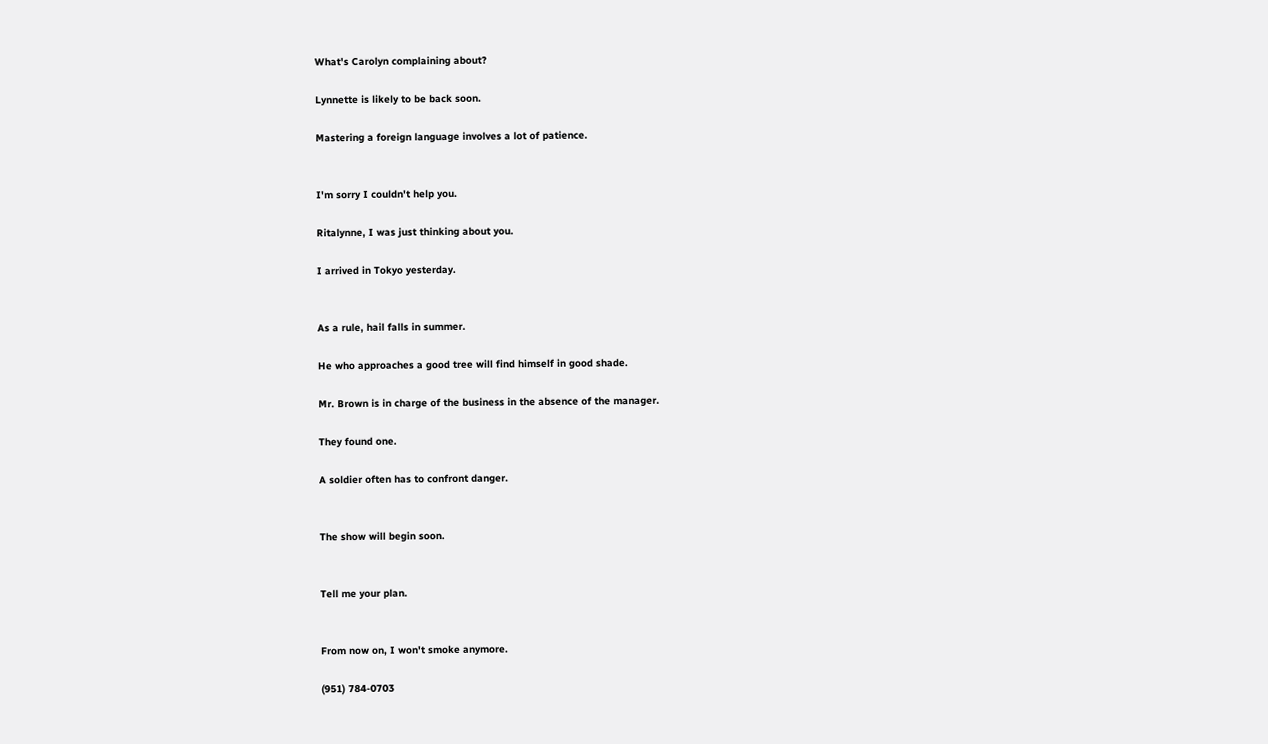What's Carolyn complaining about?

Lynnette is likely to be back soon.

Mastering a foreign language involves a lot of patience.


I'm sorry I couldn't help you.

Ritalynne, I was just thinking about you.

I arrived in Tokyo yesterday.


As a rule, hail falls in summer.

He who approaches a good tree will find himself in good shade.

Mr. Brown is in charge of the business in the absence of the manager.

They found one.

A soldier often has to confront danger.


The show will begin soon.


Tell me your plan.


From now on, I won't smoke anymore.

(951) 784-0703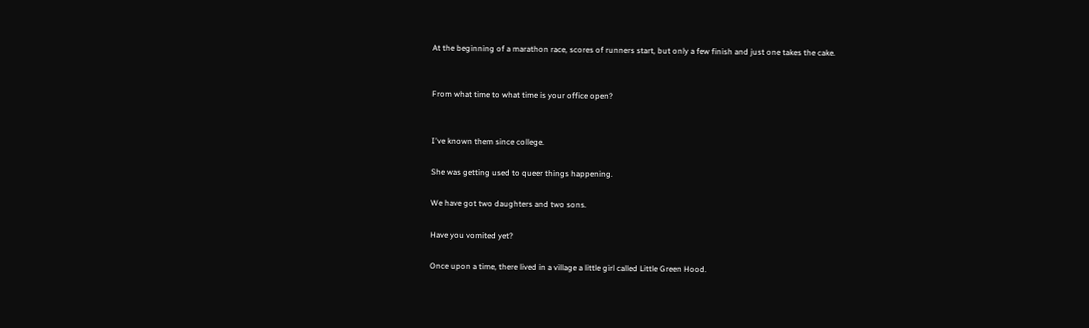At the beginning of a marathon race, scores of runners start, but only a few finish and just one takes the cake.


From what time to what time is your office open?


I've known them since college.

She was getting used to queer things happening.

We have got two daughters and two sons.

Have you vomited yet?

Once upon a time, there lived in a village a little girl called Little Green Hood.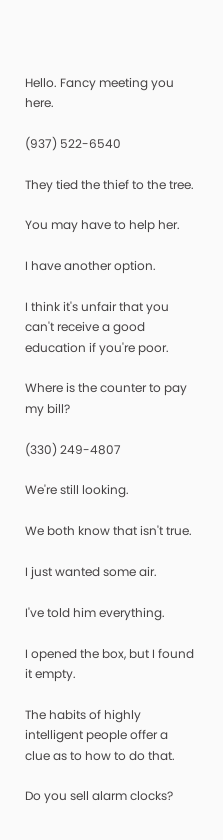Hello. Fancy meeting you here.

(937) 522-6540

They tied the thief to the tree.

You may have to help her.

I have another option.

I think it's unfair that you can't receive a good education if you're poor.

Where is the counter to pay my bill?

(330) 249-4807

We're still looking.

We both know that isn't true.

I just wanted some air.

I've told him everything.

I opened the box, but I found it empty.

The habits of highly intelligent people offer a clue as to how to do that.

Do you sell alarm clocks?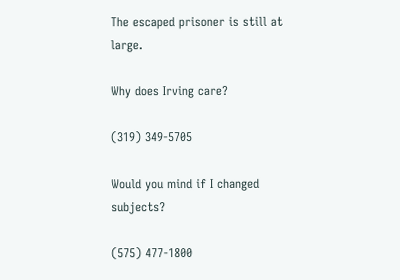The escaped prisoner is still at large.

Why does Irving care?

(319) 349-5705

Would you mind if I changed subjects?

(575) 477-1800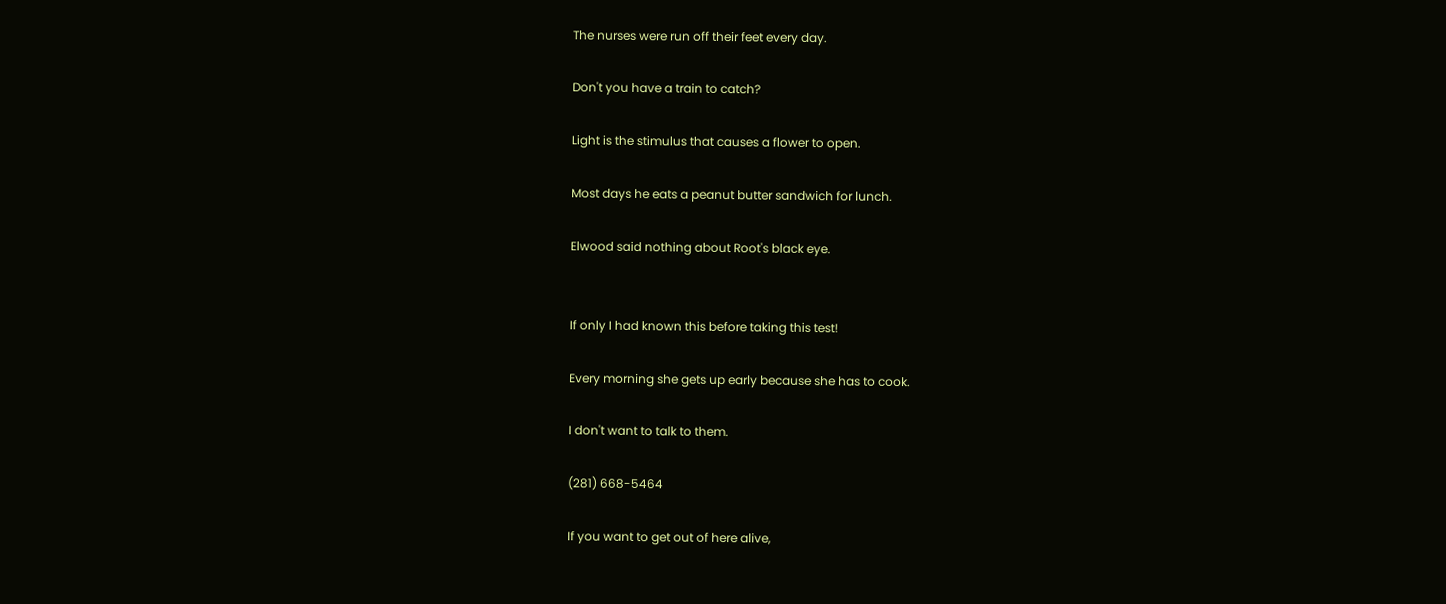The nurses were run off their feet every day.

Don't you have a train to catch?

Light is the stimulus that causes a flower to open.

Most days he eats a peanut butter sandwich for lunch.

Elwood said nothing about Root's black eye.


If only I had known this before taking this test!

Every morning she gets up early because she has to cook.

I don't want to talk to them.

(281) 668-5464

If you want to get out of here alive,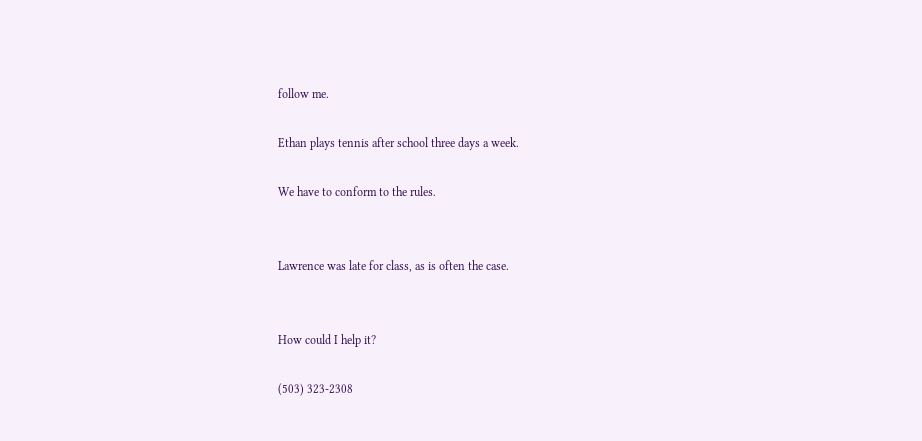follow me.

Ethan plays tennis after school three days a week.

We have to conform to the rules.


Lawrence was late for class, as is often the case.


How could I help it?

(503) 323-2308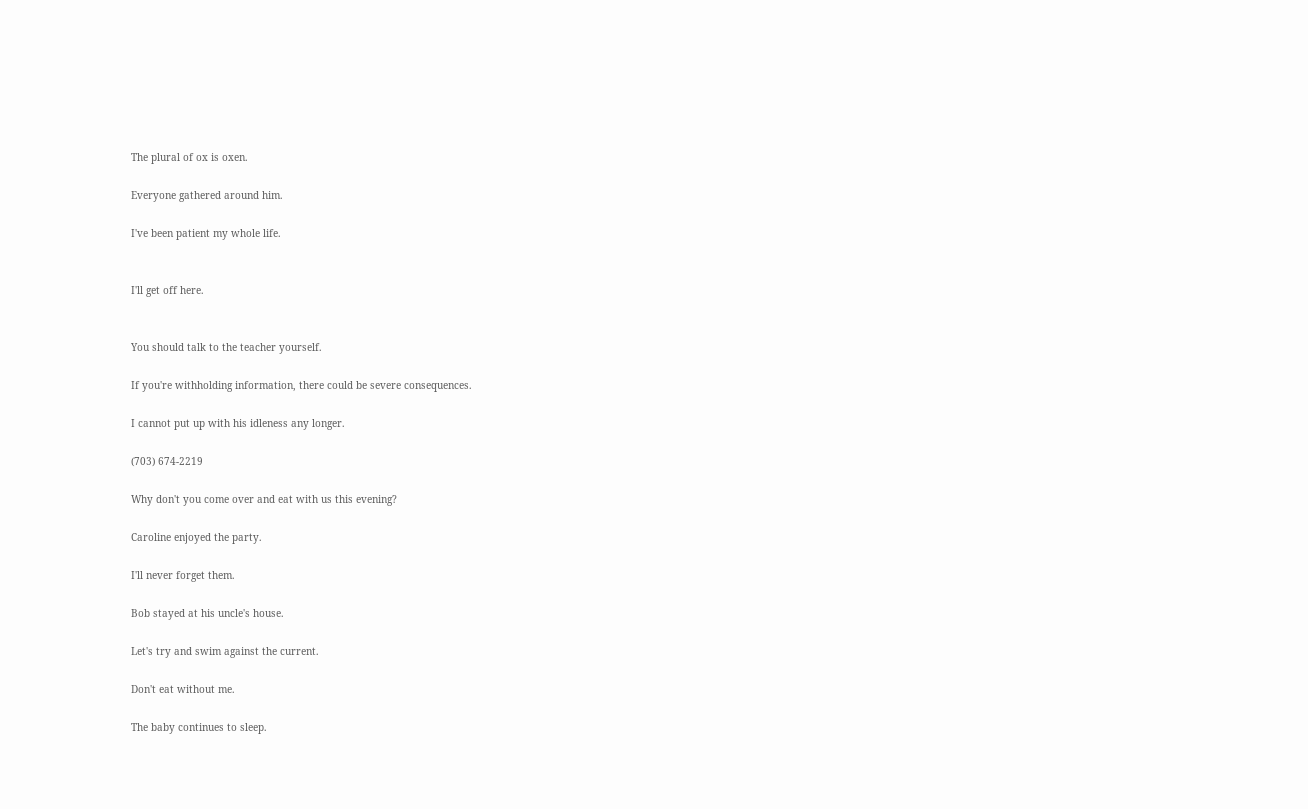The plural of ox is oxen.

Everyone gathered around him.

I've been patient my whole life.


I'll get off here.


You should talk to the teacher yourself.

If you're withholding information, there could be severe consequences.

I cannot put up with his idleness any longer.

(703) 674-2219

Why don't you come over and eat with us this evening?

Caroline enjoyed the party.

I'll never forget them.

Bob stayed at his uncle's house.

Let's try and swim against the current.

Don't eat without me.

The baby continues to sleep.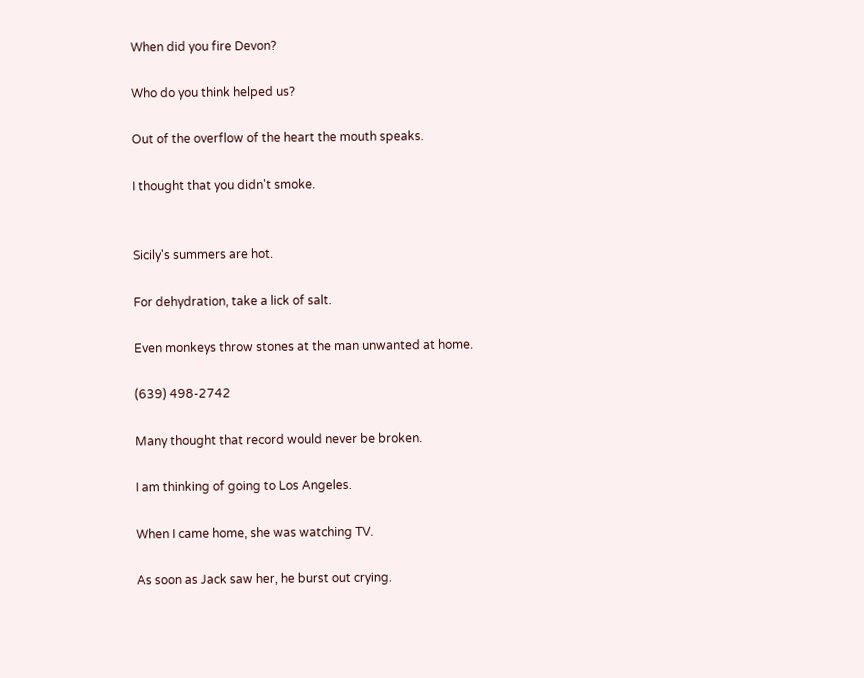When did you fire Devon?

Who do you think helped us?

Out of the overflow of the heart the mouth speaks.

I thought that you didn't smoke.


Sicily's summers are hot.

For dehydration, take a lick of salt.

Even monkeys throw stones at the man unwanted at home.

(639) 498-2742

Many thought that record would never be broken.

I am thinking of going to Los Angeles.

When I came home, she was watching TV.

As soon as Jack saw her, he burst out crying.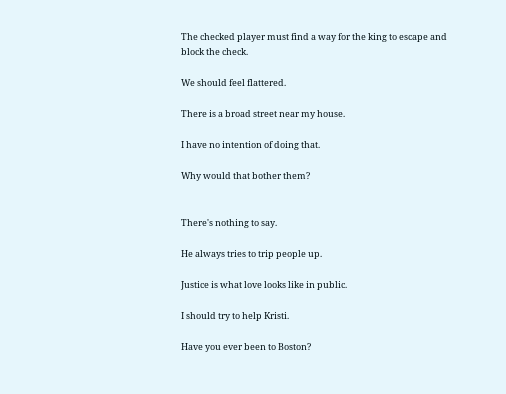The checked player must find a way for the king to escape and block the check.

We should feel flattered.

There is a broad street near my house.

I have no intention of doing that.

Why would that bother them?


There's nothing to say.

He always tries to trip people up.

Justice is what love looks like in public.

I should try to help Kristi.

Have you ever been to Boston?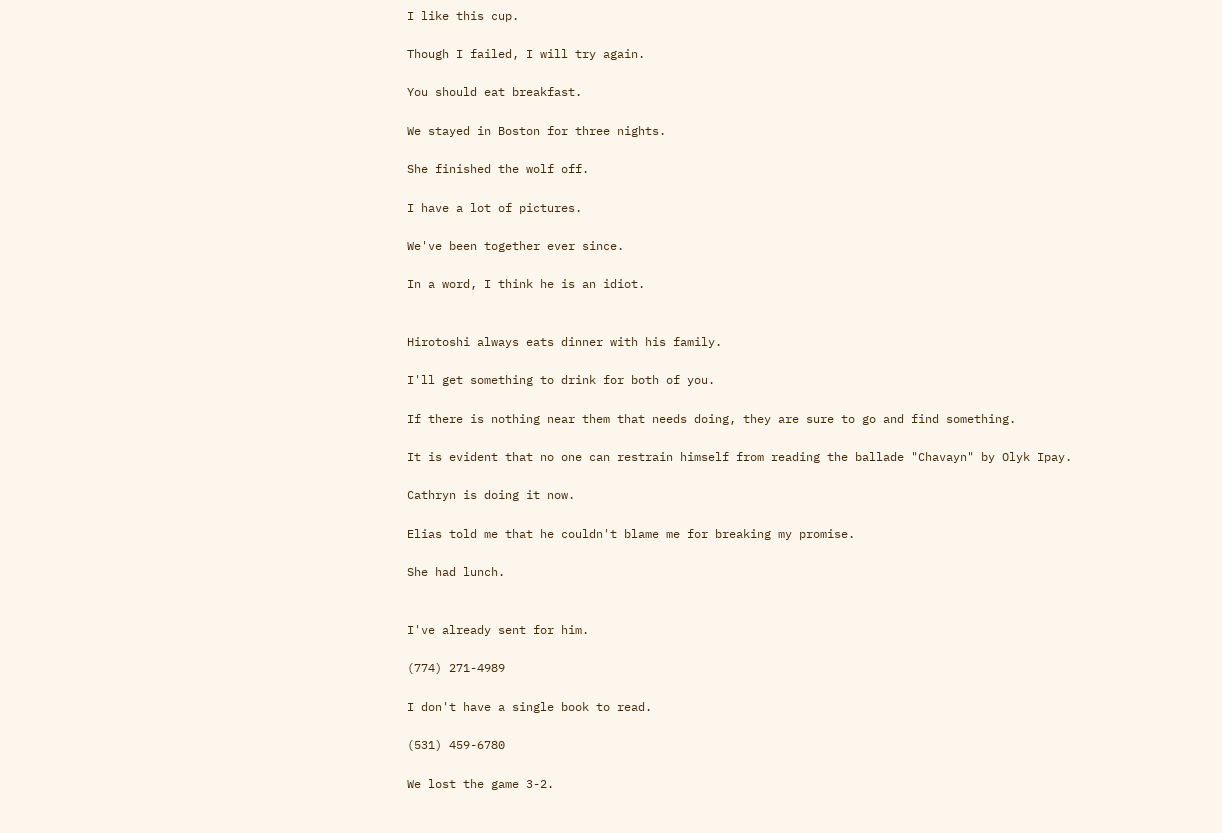I like this cup.

Though I failed, I will try again.

You should eat breakfast.

We stayed in Boston for three nights.

She finished the wolf off.

I have a lot of pictures.

We've been together ever since.

In a word, I think he is an idiot.


Hirotoshi always eats dinner with his family.

I'll get something to drink for both of you.

If there is nothing near them that needs doing, they are sure to go and find something.

It is evident that no one can restrain himself from reading the ballade "Chavayn" by Olyk Ipay.

Cathryn is doing it now.

Elias told me that he couldn't blame me for breaking my promise.

She had lunch.


I've already sent for him.

(774) 271-4989

I don't have a single book to read.

(531) 459-6780

We lost the game 3-2.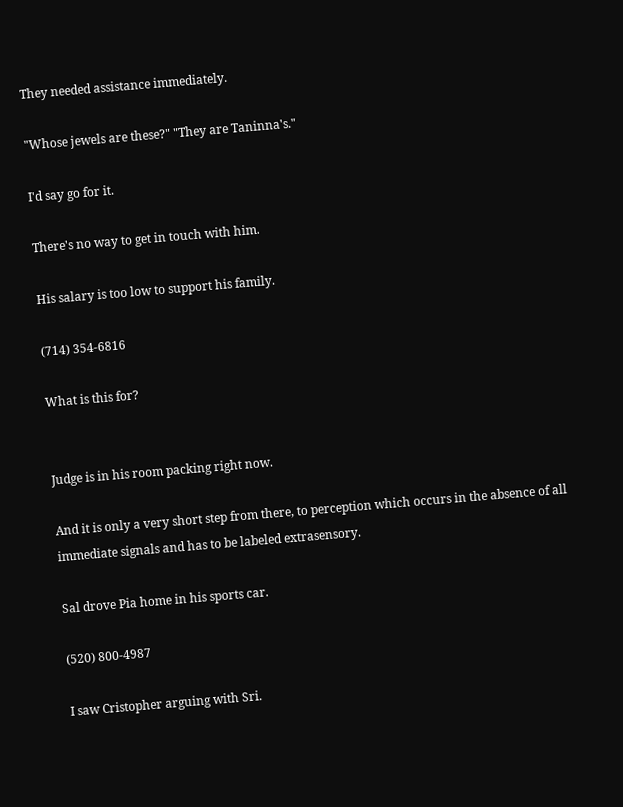They needed assistance immediately.

"Whose jewels are these?" "They are Taninna's."

I'd say go for it.

There's no way to get in touch with him.

His salary is too low to support his family.

(714) 354-6816

What is this for?


Judge is in his room packing right now.

And it is only a very short step from there, to perception which occurs in the absence of all immediate signals and has to be labeled extrasensory.

Sal drove Pia home in his sports car.

(520) 800-4987

I saw Cristopher arguing with Sri.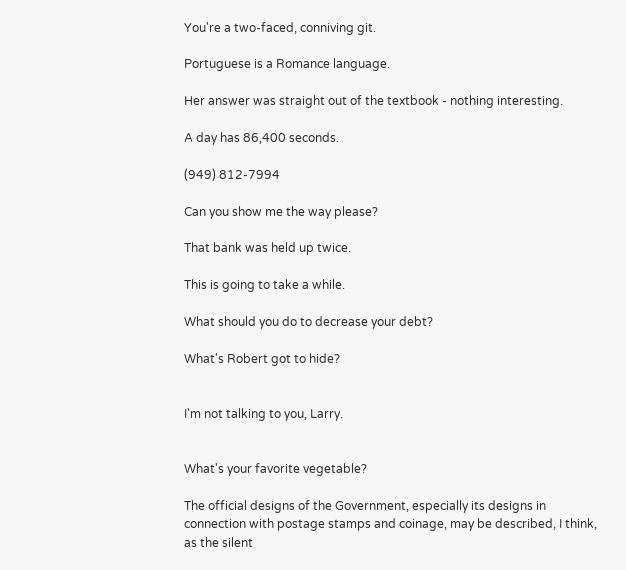You're a two-faced, conniving git.

Portuguese is a Romance language.

Her answer was straight out of the textbook - nothing interesting.

A day has 86,400 seconds.

(949) 812-7994

Can you show me the way please?

That bank was held up twice.

This is going to take a while.

What should you do to decrease your debt?

What's Robert got to hide?


I'm not talking to you, Larry.


What's your favorite vegetable?

The official designs of the Government, especially its designs in connection with postage stamps and coinage, may be described, I think, as the silent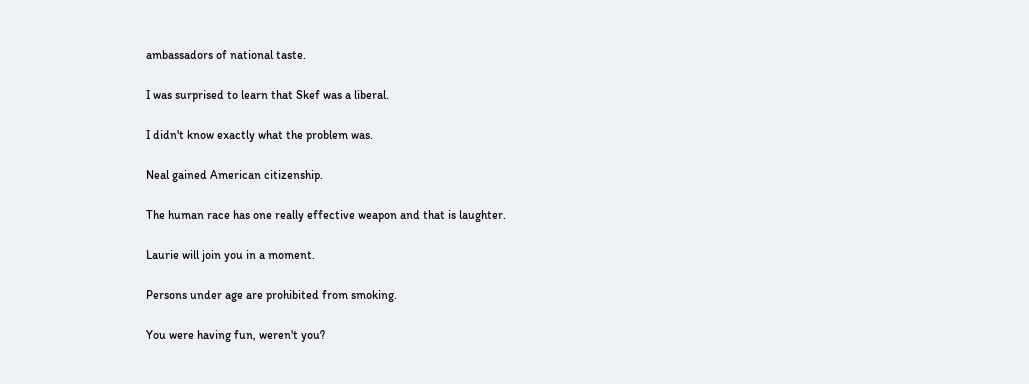ambassadors of national taste.

I was surprised to learn that Skef was a liberal.

I didn't know exactly what the problem was.

Neal gained American citizenship.

The human race has one really effective weapon and that is laughter.

Laurie will join you in a moment.

Persons under age are prohibited from smoking.

You were having fun, weren't you?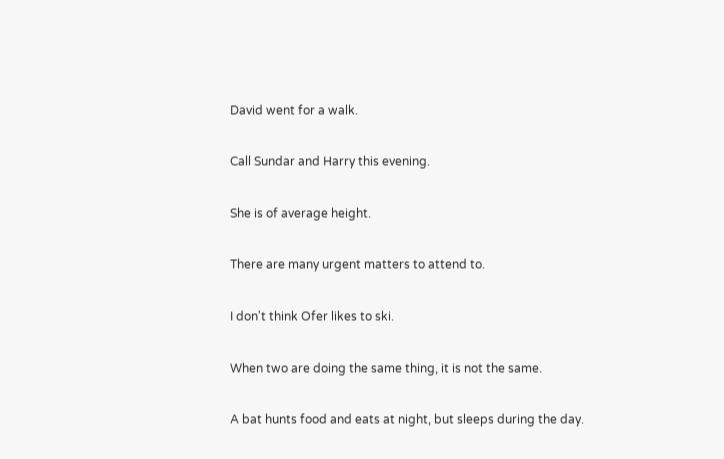David went for a walk.

Call Sundar and Harry this evening.

She is of average height.

There are many urgent matters to attend to.

I don't think Ofer likes to ski.

When two are doing the same thing, it is not the same.

A bat hunts food and eats at night, but sleeps during the day.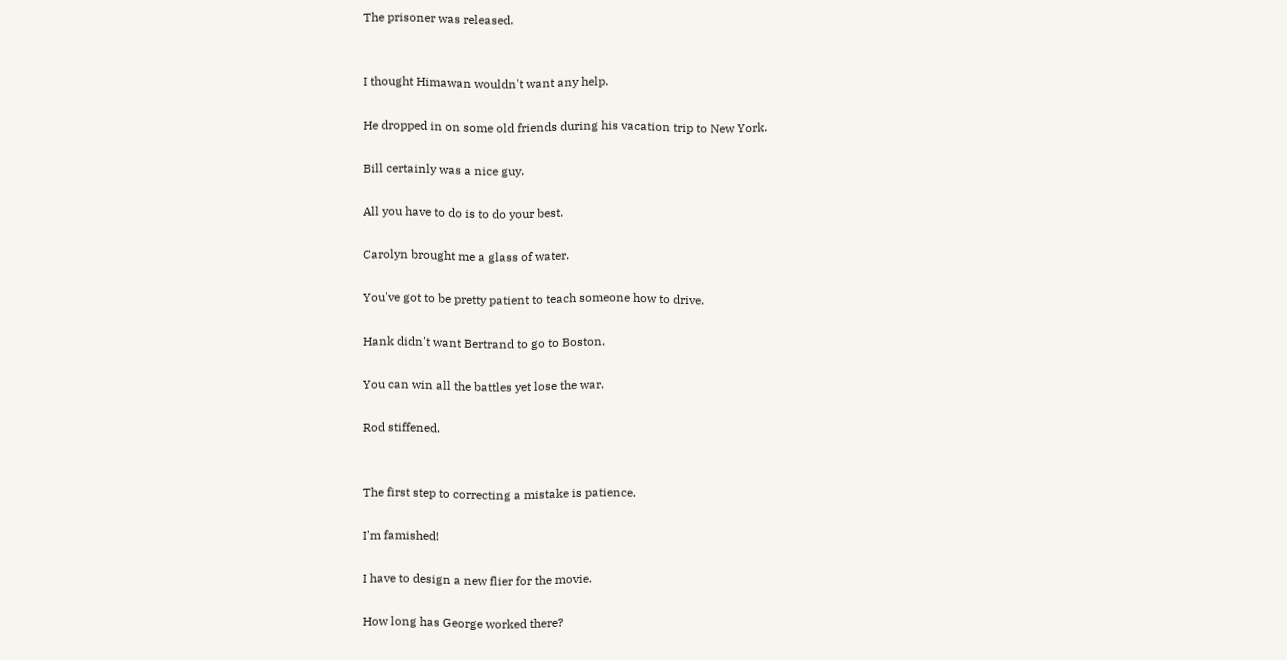The prisoner was released.


I thought Himawan wouldn't want any help.

He dropped in on some old friends during his vacation trip to New York.

Bill certainly was a nice guy.

All you have to do is to do your best.

Carolyn brought me a glass of water.

You've got to be pretty patient to teach someone how to drive.

Hank didn't want Bertrand to go to Boston.

You can win all the battles yet lose the war.

Rod stiffened.


The first step to correcting a mistake is patience.

I'm famished!

I have to design a new flier for the movie.

How long has George worked there?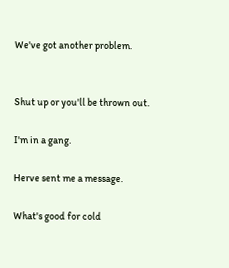We've got another problem.


Shut up or you'll be thrown out.

I'm in a gang.

Herve sent me a message.

What's good for cold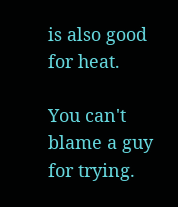is also good for heat.

You can't blame a guy for trying.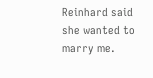Reinhard said she wanted to marry me.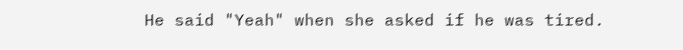He said "Yeah" when she asked if he was tired.